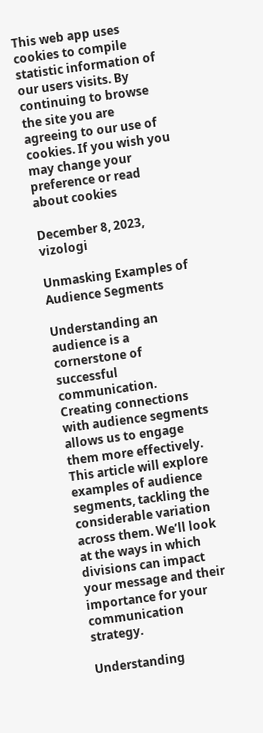This web app uses cookies to compile statistic information of our users visits. By continuing to browse the site you are agreeing to our use of cookies. If you wish you may change your preference or read about cookies

December 8, 2023, vizologi

Unmasking Examples of Audience Segments

Understanding an audience is a cornerstone of successful communication. Creating connections with audience segments allows us to engage them more effectively. This article will explore examples of audience segments, tackling the considerable variation across them. We’ll look at the ways in which divisions can impact your message and their importance for your communication strategy.

Understanding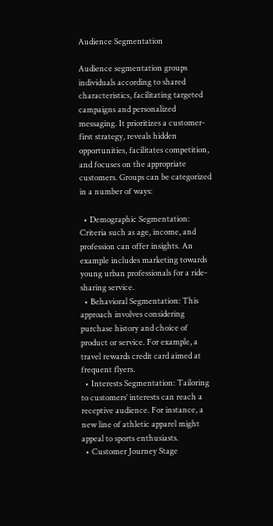Audience Segmentation

Audience segmentation groups individuals according to shared characteristics, facilitating targeted campaigns and personalized messaging. It prioritizes a customer-first strategy, reveals hidden opportunities, facilitates competition, and focuses on the appropriate customers. Groups can be categorized in a number of ways:

  • Demographic Segmentation: Criteria such as age, income, and profession can offer insights. An example includes marketing towards young urban professionals for a ride-sharing service.
  • Behavioral Segmentation: This approach involves considering purchase history and choice of product or service. For example, a travel rewards credit card aimed at frequent flyers.
  • Interests Segmentation: Tailoring to customers’ interests can reach a receptive audience. For instance, a new line of athletic apparel might appeal to sports enthusiasts.
  • Customer Journey Stage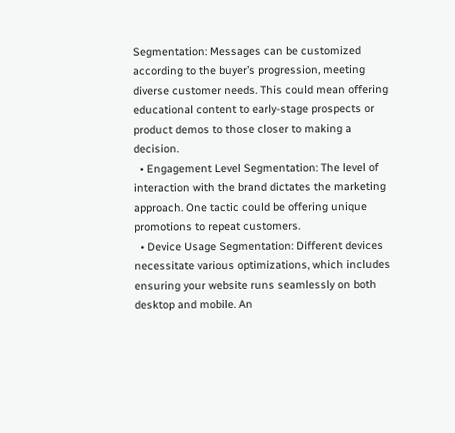Segmentation: Messages can be customized according to the buyer’s progression, meeting diverse customer needs. This could mean offering educational content to early-stage prospects or product demos to those closer to making a decision.
  • Engagement Level Segmentation: The level of interaction with the brand dictates the marketing approach. One tactic could be offering unique promotions to repeat customers.
  • Device Usage Segmentation: Different devices necessitate various optimizations, which includes ensuring your website runs seamlessly on both desktop and mobile. An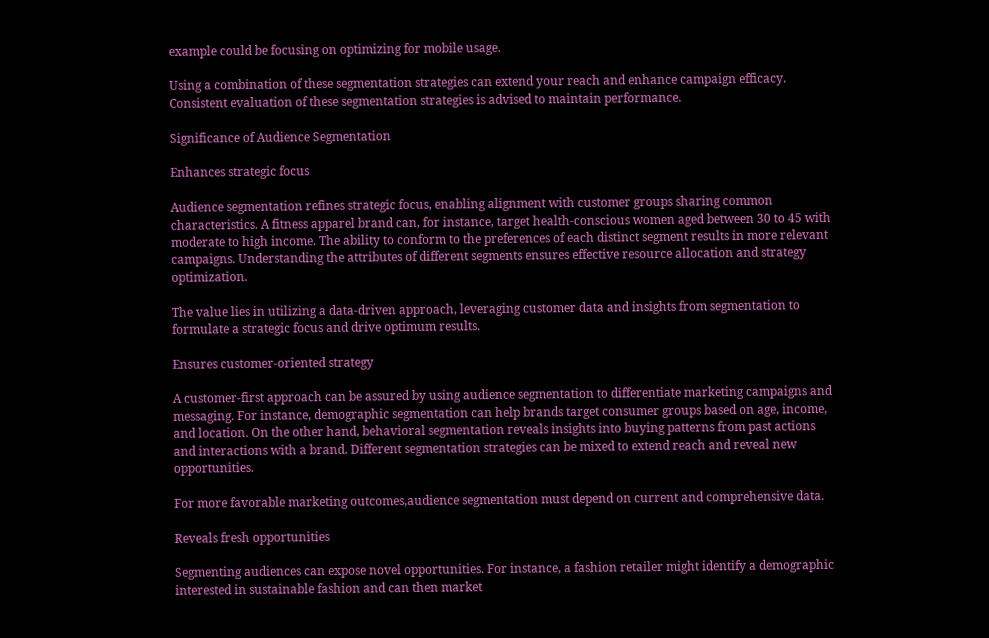example could be focusing on optimizing for mobile usage.

Using a combination of these segmentation strategies can extend your reach and enhance campaign efficacy. Consistent evaluation of these segmentation strategies is advised to maintain performance.

Significance of Audience Segmentation

Enhances strategic focus

Audience segmentation refines strategic focus, enabling alignment with customer groups sharing common characteristics. A fitness apparel brand can, for instance, target health-conscious women aged between 30 to 45 with moderate to high income. The ability to conform to the preferences of each distinct segment results in more relevant campaigns. Understanding the attributes of different segments ensures effective resource allocation and strategy optimization.

The value lies in utilizing a data-driven approach, leveraging customer data and insights from segmentation to formulate a strategic focus and drive optimum results.

Ensures customer-oriented strategy

A customer-first approach can be assured by using audience segmentation to differentiate marketing campaigns and messaging. For instance, demographic segmentation can help brands target consumer groups based on age, income, and location. On the other hand, behavioral segmentation reveals insights into buying patterns from past actions and interactions with a brand. Different segmentation strategies can be mixed to extend reach and reveal new opportunities.

For more favorable marketing outcomes,audience segmentation must depend on current and comprehensive data.

Reveals fresh opportunities

Segmenting audiences can expose novel opportunities. For instance, a fashion retailer might identify a demographic interested in sustainable fashion and can then market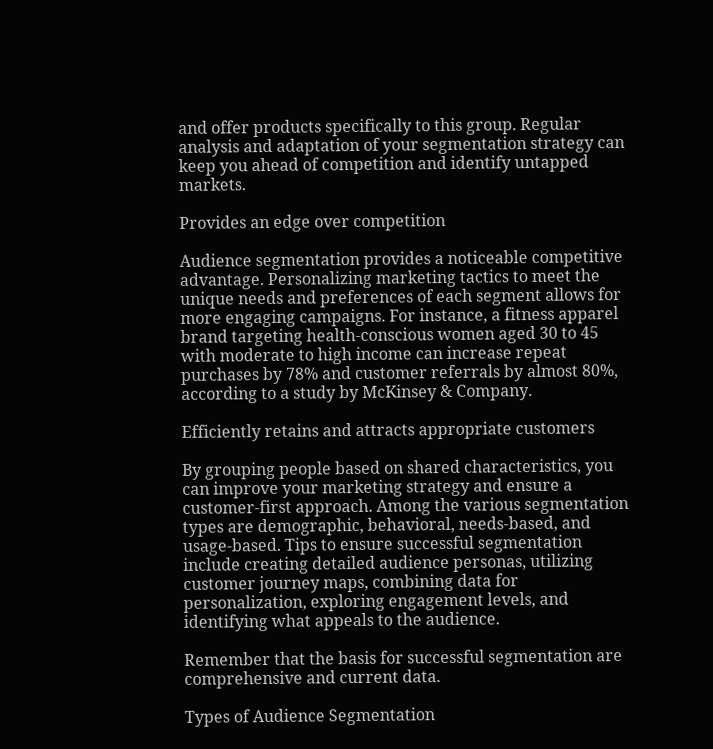and offer products specifically to this group. Regular analysis and adaptation of your segmentation strategy can keep you ahead of competition and identify untapped markets.

Provides an edge over competition

Audience segmentation provides a noticeable competitive advantage. Personalizing marketing tactics to meet the unique needs and preferences of each segment allows for more engaging campaigns. For instance, a fitness apparel brand targeting health-conscious women aged 30 to 45 with moderate to high income can increase repeat purchases by 78% and customer referrals by almost 80%, according to a study by McKinsey & Company.

Efficiently retains and attracts appropriate customers

By grouping people based on shared characteristics, you can improve your marketing strategy and ensure a customer-first approach. Among the various segmentation types are demographic, behavioral, needs-based, and usage-based. Tips to ensure successful segmentation include creating detailed audience personas, utilizing customer journey maps, combining data for personalization, exploring engagement levels, and identifying what appeals to the audience.

Remember that the basis for successful segmentation are comprehensive and current data.

Types of Audience Segmentation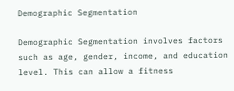Demographic Segmentation

Demographic Segmentation involves factors such as age, gender, income, and education level. This can allow a fitness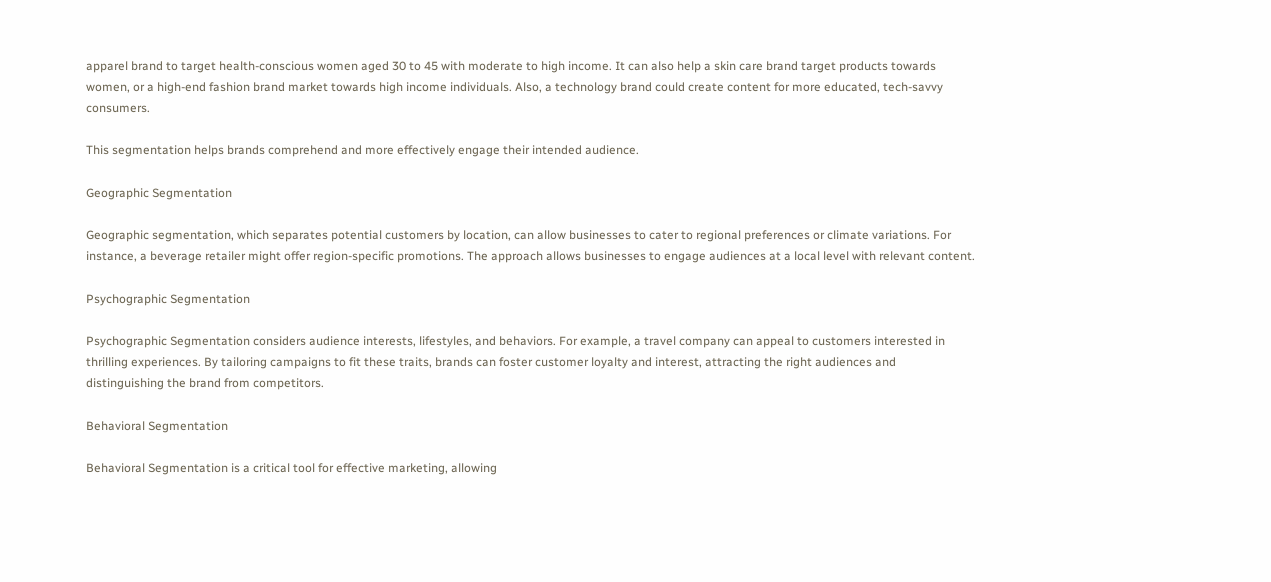apparel brand to target health-conscious women aged 30 to 45 with moderate to high income. It can also help a skin care brand target products towards women, or a high-end fashion brand market towards high income individuals. Also, a technology brand could create content for more educated, tech-savvy consumers.

This segmentation helps brands comprehend and more effectively engage their intended audience.

Geographic Segmentation

Geographic segmentation, which separates potential customers by location, can allow businesses to cater to regional preferences or climate variations. For instance, a beverage retailer might offer region-specific promotions. The approach allows businesses to engage audiences at a local level with relevant content.

Psychographic Segmentation

Psychographic Segmentation considers audience interests, lifestyles, and behaviors. For example, a travel company can appeal to customers interested in thrilling experiences. By tailoring campaigns to fit these traits, brands can foster customer loyalty and interest, attracting the right audiences and distinguishing the brand from competitors.

Behavioral Segmentation

Behavioral Segmentation is a critical tool for effective marketing, allowing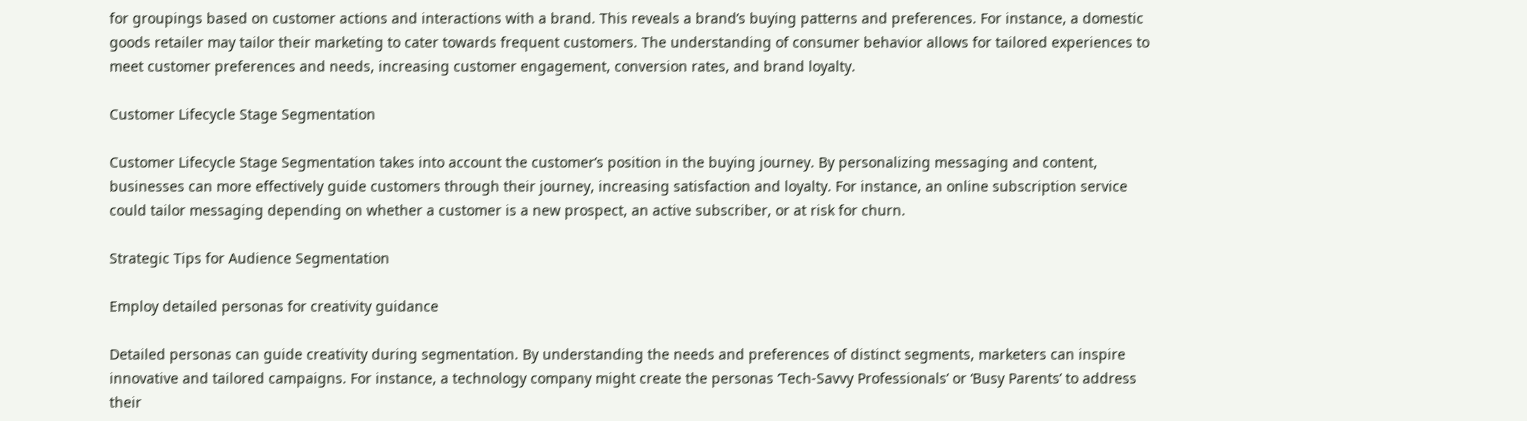for groupings based on customer actions and interactions with a brand. This reveals a brand’s buying patterns and preferences. For instance, a domestic goods retailer may tailor their marketing to cater towards frequent customers. The understanding of consumer behavior allows for tailored experiences to meet customer preferences and needs, increasing customer engagement, conversion rates, and brand loyalty.

Customer Lifecycle Stage Segmentation

Customer Lifecycle Stage Segmentation takes into account the customer’s position in the buying journey. By personalizing messaging and content, businesses can more effectively guide customers through their journey, increasing satisfaction and loyalty. For instance, an online subscription service could tailor messaging depending on whether a customer is a new prospect, an active subscriber, or at risk for churn.

Strategic Tips for Audience Segmentation

Employ detailed personas for creativity guidance

Detailed personas can guide creativity during segmentation. By understanding the needs and preferences of distinct segments, marketers can inspire innovative and tailored campaigns. For instance, a technology company might create the personas ‘Tech-Savvy Professionals’ or ‘Busy Parents’ to address their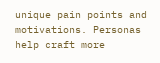unique pain points and motivations. Personas help craft more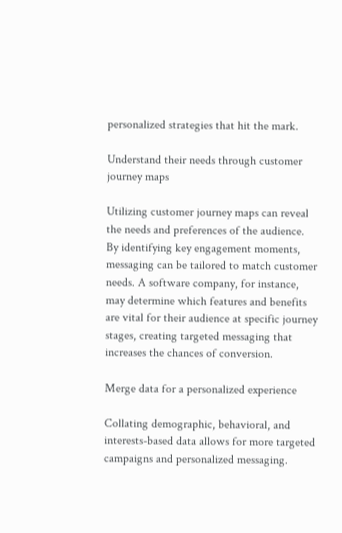personalized strategies that hit the mark.

Understand their needs through customer journey maps

Utilizing customer journey maps can reveal the needs and preferences of the audience. By identifying key engagement moments, messaging can be tailored to match customer needs. A software company, for instance, may determine which features and benefits are vital for their audience at specific journey stages, creating targeted messaging that increases the chances of conversion.

Merge data for a personalized experience

Collating demographic, behavioral, and interests-based data allows for more targeted campaigns and personalized messaging.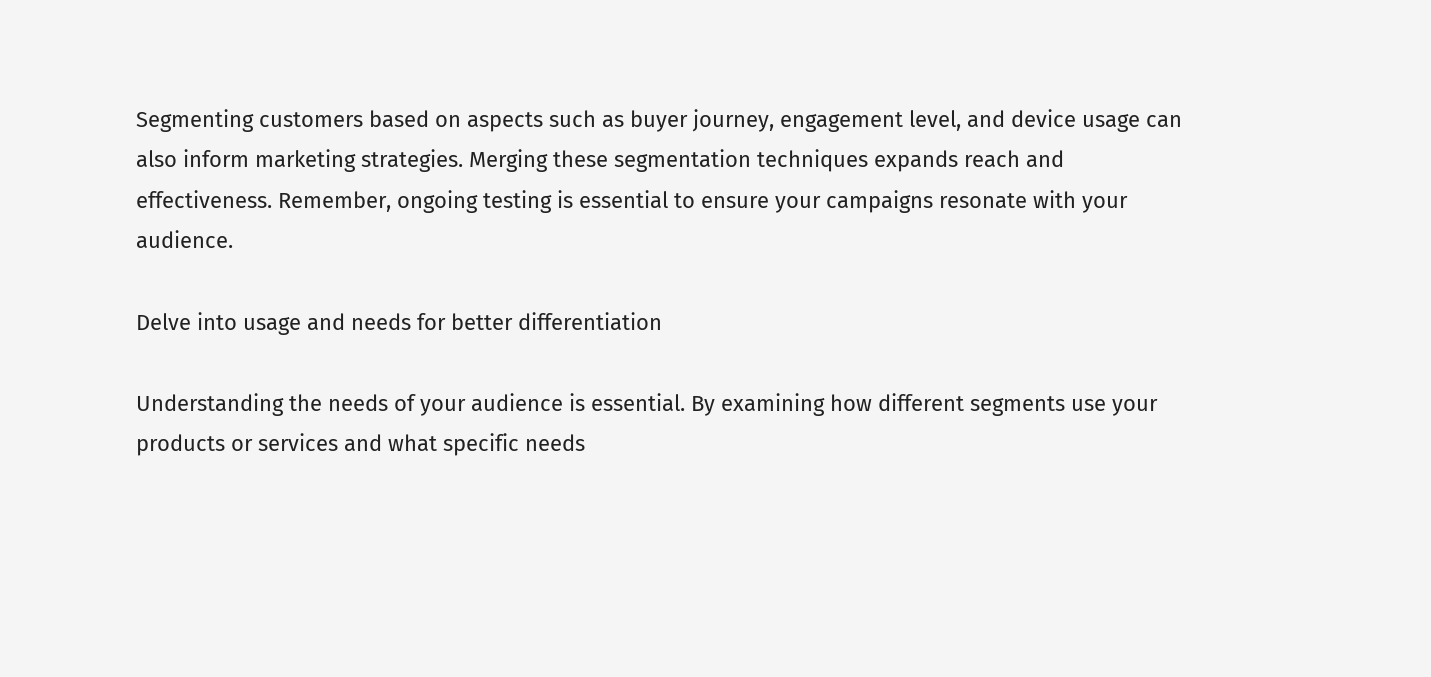Segmenting customers based on aspects such as buyer journey, engagement level, and device usage can also inform marketing strategies. Merging these segmentation techniques expands reach and effectiveness. Remember, ongoing testing is essential to ensure your campaigns resonate with your audience.

Delve into usage and needs for better differentiation

Understanding the needs of your audience is essential. By examining how different segments use your products or services and what specific needs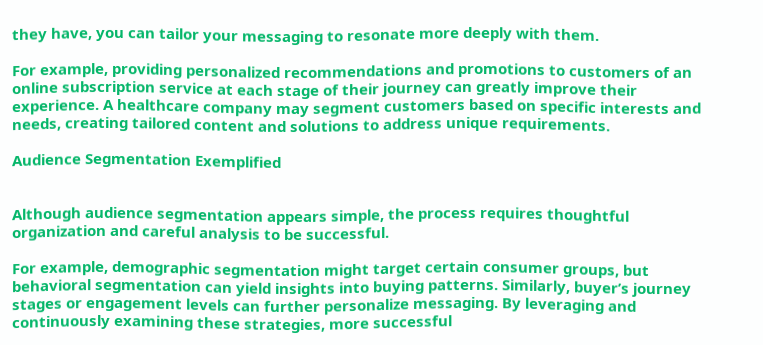they have, you can tailor your messaging to resonate more deeply with them.

For example, providing personalized recommendations and promotions to customers of an online subscription service at each stage of their journey can greatly improve their experience. A healthcare company may segment customers based on specific interests and needs, creating tailored content and solutions to address unique requirements.

Audience Segmentation Exemplified


Although audience segmentation appears simple, the process requires thoughtful organization and careful analysis to be successful.

For example, demographic segmentation might target certain consumer groups, but behavioral segmentation can yield insights into buying patterns. Similarly, buyer’s journey stages or engagement levels can further personalize messaging. By leveraging and continuously examining these strategies, more successful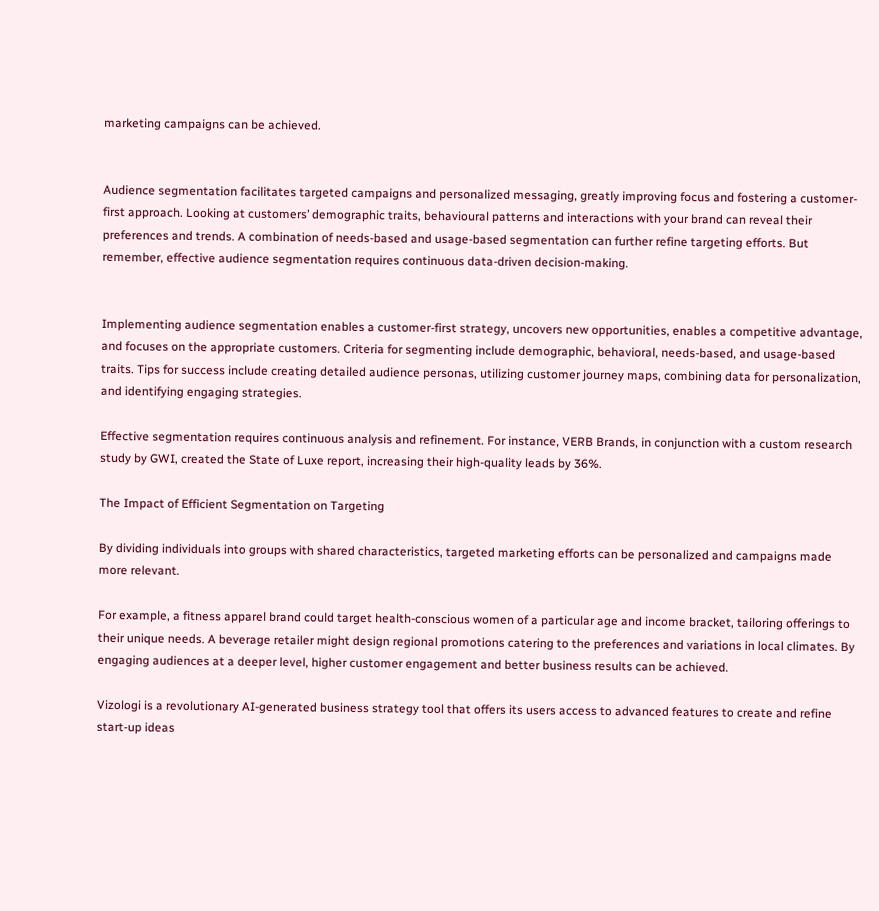marketing campaigns can be achieved.


Audience segmentation facilitates targeted campaigns and personalized messaging, greatly improving focus and fostering a customer-first approach. Looking at customers’ demographic traits, behavioural patterns and interactions with your brand can reveal their preferences and trends. A combination of needs-based and usage-based segmentation can further refine targeting efforts. But remember, effective audience segmentation requires continuous data-driven decision-making.


Implementing audience segmentation enables a customer-first strategy, uncovers new opportunities, enables a competitive advantage, and focuses on the appropriate customers. Criteria for segmenting include demographic, behavioral, needs-based, and usage-based traits. Tips for success include creating detailed audience personas, utilizing customer journey maps, combining data for personalization, and identifying engaging strategies.

Effective segmentation requires continuous analysis and refinement. For instance, VERB Brands, in conjunction with a custom research study by GWI, created the State of Luxe report, increasing their high-quality leads by 36%.

The Impact of Efficient Segmentation on Targeting

By dividing individuals into groups with shared characteristics, targeted marketing efforts can be personalized and campaigns made more relevant.

For example, a fitness apparel brand could target health-conscious women of a particular age and income bracket, tailoring offerings to their unique needs. A beverage retailer might design regional promotions catering to the preferences and variations in local climates. By engaging audiences at a deeper level, higher customer engagement and better business results can be achieved.

Vizologi is a revolutionary AI-generated business strategy tool that offers its users access to advanced features to create and refine start-up ideas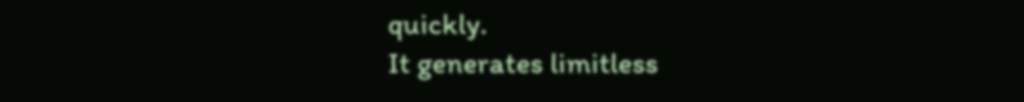quickly.
It generates limitless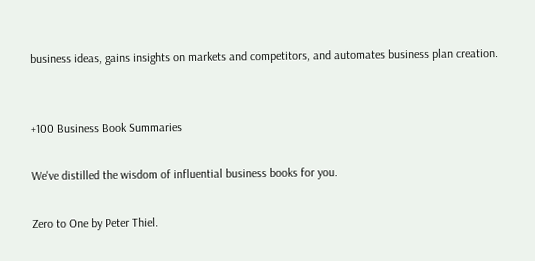business ideas, gains insights on markets and competitors, and automates business plan creation.


+100 Business Book Summaries

We've distilled the wisdom of influential business books for you.

Zero to One by Peter Thiel.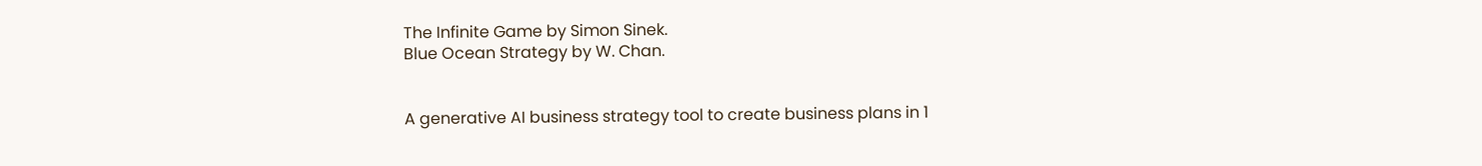The Infinite Game by Simon Sinek.
Blue Ocean Strategy by W. Chan.


A generative AI business strategy tool to create business plans in 1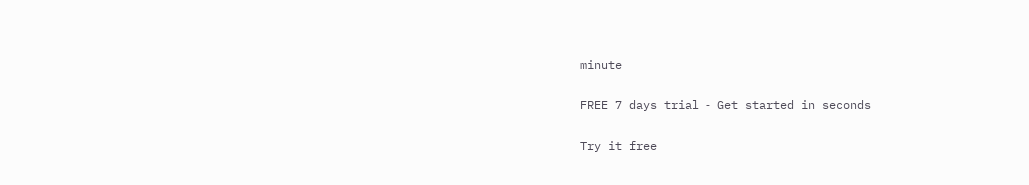minute

FREE 7 days trial ‐ Get started in seconds

Try it free